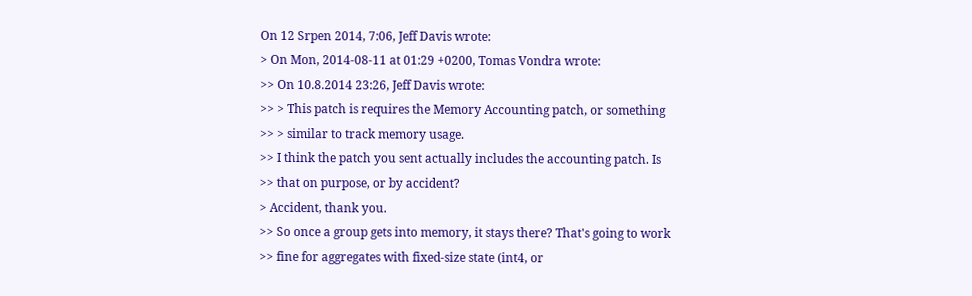On 12 Srpen 2014, 7:06, Jeff Davis wrote:
> On Mon, 2014-08-11 at 01:29 +0200, Tomas Vondra wrote:
>> On 10.8.2014 23:26, Jeff Davis wrote:
>> > This patch is requires the Memory Accounting patch, or something
>> > similar to track memory usage.
>> I think the patch you sent actually includes the accounting patch. Is
>> that on purpose, or by accident?
> Accident, thank you.
>> So once a group gets into memory, it stays there? That's going to work
>> fine for aggregates with fixed-size state (int4, or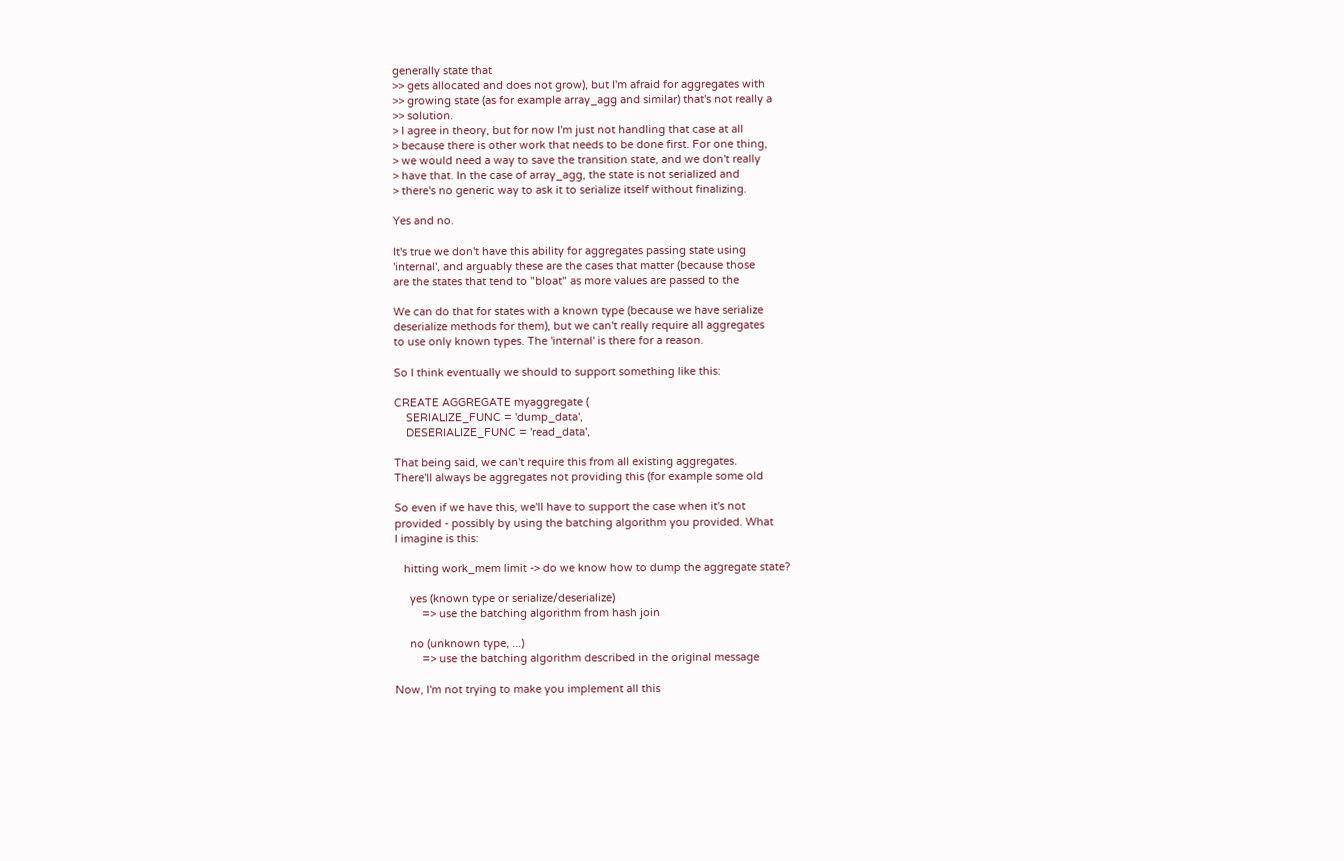generally state that
>> gets allocated and does not grow), but I'm afraid for aggregates with
>> growing state (as for example array_agg and similar) that's not really a
>> solution.
> I agree in theory, but for now I'm just not handling that case at all
> because there is other work that needs to be done first. For one thing,
> we would need a way to save the transition state, and we don't really
> have that. In the case of array_agg, the state is not serialized and
> there's no generic way to ask it to serialize itself without finalizing.

Yes and no.

It's true we don't have this ability for aggregates passing state using
'internal', and arguably these are the cases that matter (because those
are the states that tend to "bloat" as more values are passed to the

We can do that for states with a known type (because we have serialize
deserialize methods for them), but we can't really require all aggregates
to use only known types. The 'internal' is there for a reason.

So I think eventually we should to support something like this:

CREATE AGGREGATE myaggregate (
    SERIALIZE_FUNC = 'dump_data',
    DESERIALIZE_FUNC = 'read_data',

That being said, we can't require this from all existing aggregates.
There'll always be aggregates not providing this (for example some old

So even if we have this, we'll have to support the case when it's not
provided - possibly by using the batching algorithm you provided. What
I imagine is this:

   hitting work_mem limit -> do we know how to dump the aggregate state?

     yes (known type or serialize/deserialize)
         => use the batching algorithm from hash join

     no (unknown type, ...)
         => use the batching algorithm described in the original message

Now, I'm not trying to make you implement all this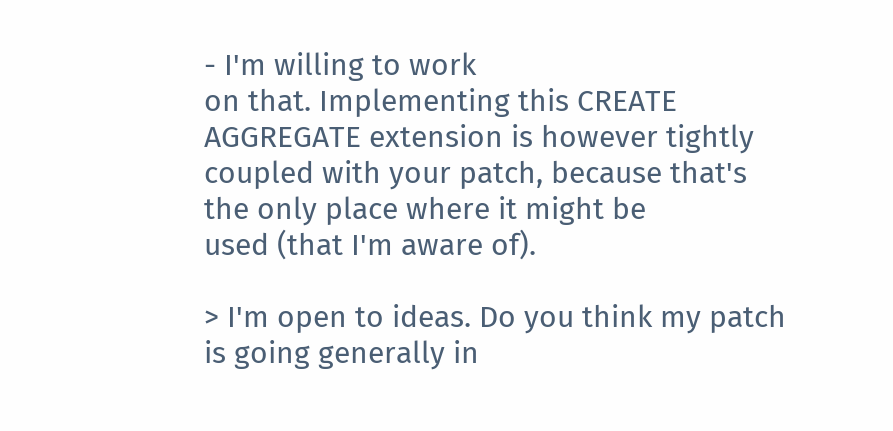- I'm willing to work
on that. Implementing this CREATE AGGREGATE extension is however tightly
coupled with your patch, because that's the only place where it might be
used (that I'm aware of).

> I'm open to ideas. Do you think my patch is going generally in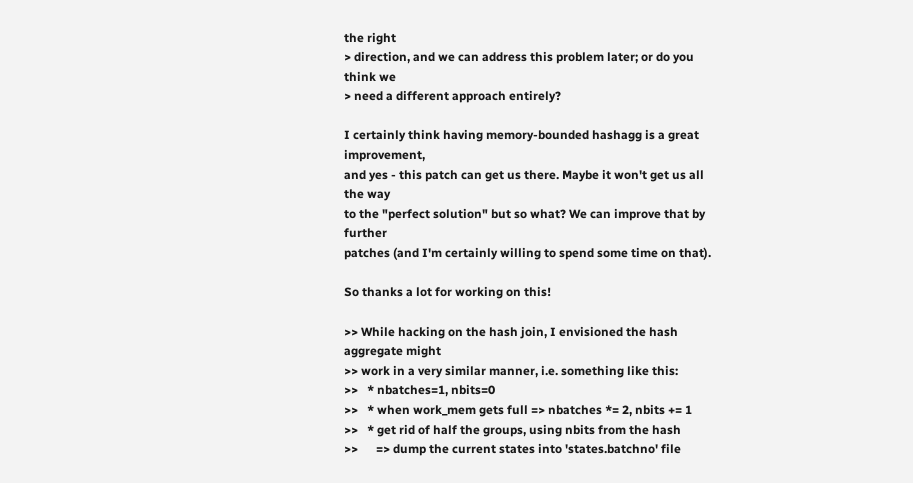the right
> direction, and we can address this problem later; or do you think we
> need a different approach entirely?

I certainly think having memory-bounded hashagg is a great improvement,
and yes - this patch can get us there. Maybe it won't get us all the way
to the "perfect solution" but so what? We can improve that by further
patches (and I'm certainly willing to spend some time on that).

So thanks a lot for working on this!

>> While hacking on the hash join, I envisioned the hash aggregate might
>> work in a very similar manner, i.e. something like this:
>>   * nbatches=1, nbits=0
>>   * when work_mem gets full => nbatches *= 2, nbits += 1
>>   * get rid of half the groups, using nbits from the hash
>>      => dump the current states into 'states.batchno' file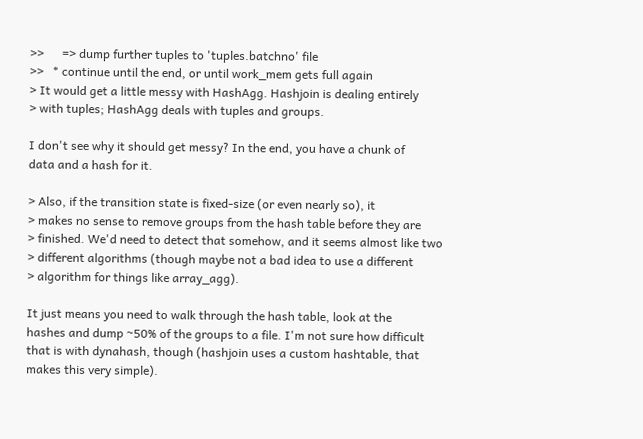>>      => dump further tuples to 'tuples.batchno' file
>>   * continue until the end, or until work_mem gets full again
> It would get a little messy with HashAgg. Hashjoin is dealing entirely
> with tuples; HashAgg deals with tuples and groups.

I don't see why it should get messy? In the end, you have a chunk of
data and a hash for it.

> Also, if the transition state is fixed-size (or even nearly so), it
> makes no sense to remove groups from the hash table before they are
> finished. We'd need to detect that somehow, and it seems almost like two
> different algorithms (though maybe not a bad idea to use a different
> algorithm for things like array_agg).

It just means you need to walk through the hash table, look at the
hashes and dump ~50% of the groups to a file. I'm not sure how difficult
that is with dynahash, though (hashjoin uses a custom hashtable, that
makes this very simple).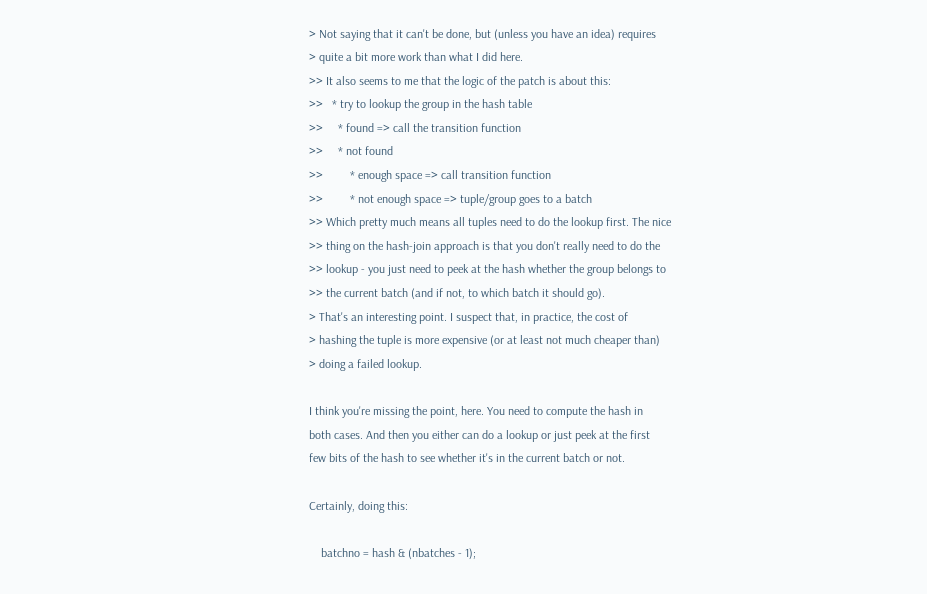> Not saying that it can't be done, but (unless you have an idea) requires
> quite a bit more work than what I did here.
>> It also seems to me that the logic of the patch is about this:
>>   * try to lookup the group in the hash table
>>     * found => call the transition function
>>     * not found
>>         * enough space => call transition function
>>         * not enough space => tuple/group goes to a batch
>> Which pretty much means all tuples need to do the lookup first. The nice
>> thing on the hash-join approach is that you don't really need to do the
>> lookup - you just need to peek at the hash whether the group belongs to
>> the current batch (and if not, to which batch it should go).
> That's an interesting point. I suspect that, in practice, the cost of
> hashing the tuple is more expensive (or at least not much cheaper than)
> doing a failed lookup.

I think you're missing the point, here. You need to compute the hash in
both cases. And then you either can do a lookup or just peek at the first
few bits of the hash to see whether it's in the current batch or not.

Certainly, doing this:

    batchno = hash & (nbatches - 1);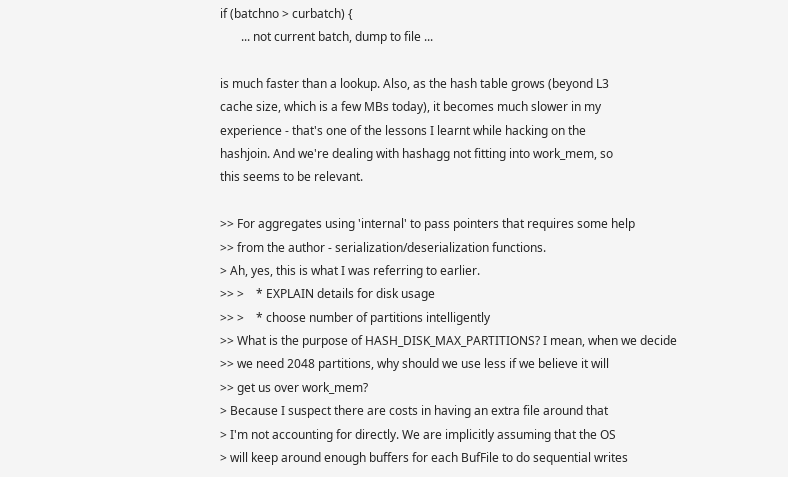if (batchno > curbatch) {
       ... not current batch, dump to file ...

is much faster than a lookup. Also, as the hash table grows (beyond L3
cache size, which is a few MBs today), it becomes much slower in my
experience - that's one of the lessons I learnt while hacking on the
hashjoin. And we're dealing with hashagg not fitting into work_mem, so
this seems to be relevant.

>> For aggregates using 'internal' to pass pointers that requires some help
>> from the author - serialization/deserialization functions.
> Ah, yes, this is what I was referring to earlier.
>> >    * EXPLAIN details for disk usage
>> >    * choose number of partitions intelligently
>> What is the purpose of HASH_DISK_MAX_PARTITIONS? I mean, when we decide
>> we need 2048 partitions, why should we use less if we believe it will
>> get us over work_mem?
> Because I suspect there are costs in having an extra file around that
> I'm not accounting for directly. We are implicitly assuming that the OS
> will keep around enough buffers for each BufFile to do sequential writes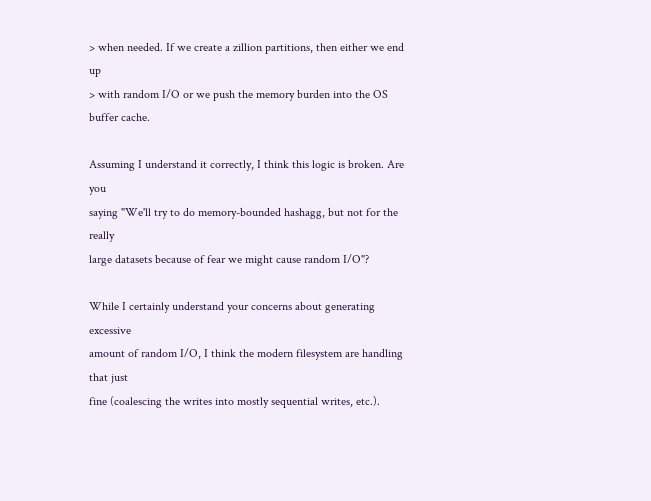> when needed. If we create a zillion partitions, then either we end up
> with random I/O or we push the memory burden into the OS buffer cache.

Assuming I understand it correctly, I think this logic is broken. Are you
saying "We'll try to do memory-bounded hashagg, but not for the really
large datasets because of fear we might cause random I/O"?

While I certainly understand your concerns about generating excessive
amount of random I/O, I think the modern filesystem are handling that just
fine (coalescing the writes into mostly sequential writes, etc.).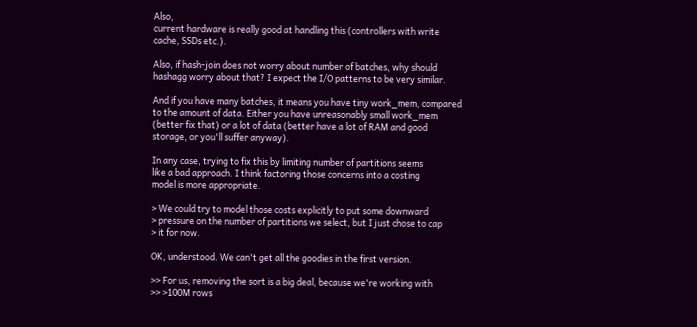Also,
current hardware is really good at handling this (controllers with write
cache, SSDs etc.).

Also, if hash-join does not worry about number of batches, why should
hashagg worry about that? I expect the I/O patterns to be very similar.

And if you have many batches, it means you have tiny work_mem, compared
to the amount of data. Either you have unreasonably small work_mem
(better fix that) or a lot of data (better have a lot of RAM and good
storage, or you'll suffer anyway).

In any case, trying to fix this by limiting number of partitions seems
like a bad approach. I think factoring those concerns into a costing
model is more appropriate.

> We could try to model those costs explicitly to put some downward
> pressure on the number of partitions we select, but I just chose to cap
> it for now.

OK, understood. We can't get all the goodies in the first version.

>> For us, removing the sort is a big deal, because we're working with
>> >100M rows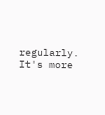regularly. It's more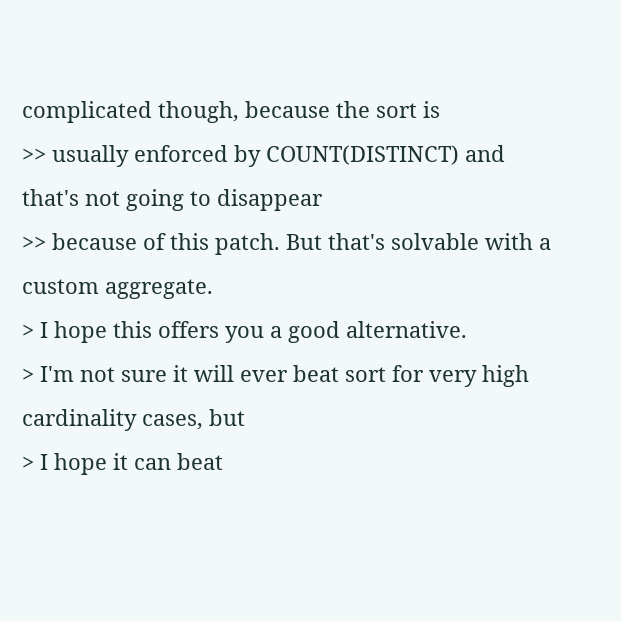complicated though, because the sort is
>> usually enforced by COUNT(DISTINCT) and that's not going to disappear
>> because of this patch. But that's solvable with a custom aggregate.
> I hope this offers you a good alternative.
> I'm not sure it will ever beat sort for very high cardinality cases, but
> I hope it can beat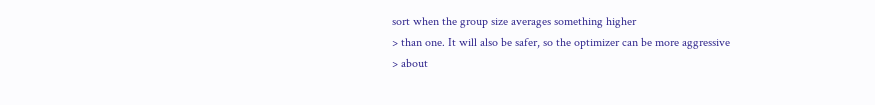sort when the group size averages something higher
> than one. It will also be safer, so the optimizer can be more aggressive
> about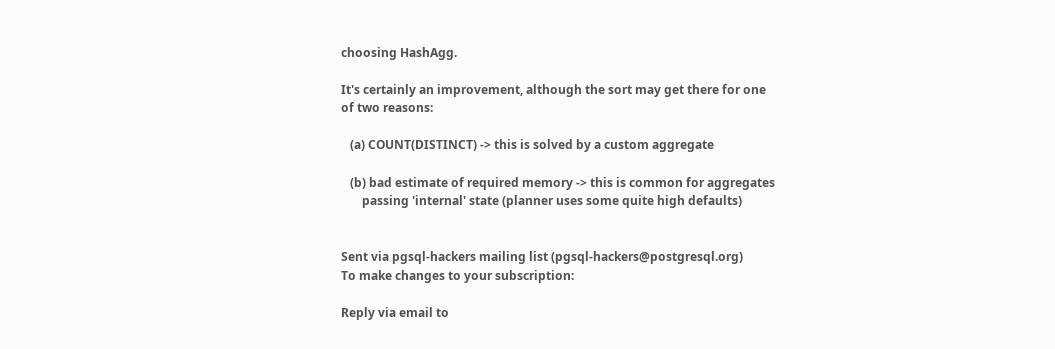choosing HashAgg.

It's certainly an improvement, although the sort may get there for one
of two reasons:

   (a) COUNT(DISTINCT) -> this is solved by a custom aggregate

   (b) bad estimate of required memory -> this is common for aggregates
       passing 'internal' state (planner uses some quite high defaults)


Sent via pgsql-hackers mailing list (pgsql-hackers@postgresql.org)
To make changes to your subscription:

Reply via email to